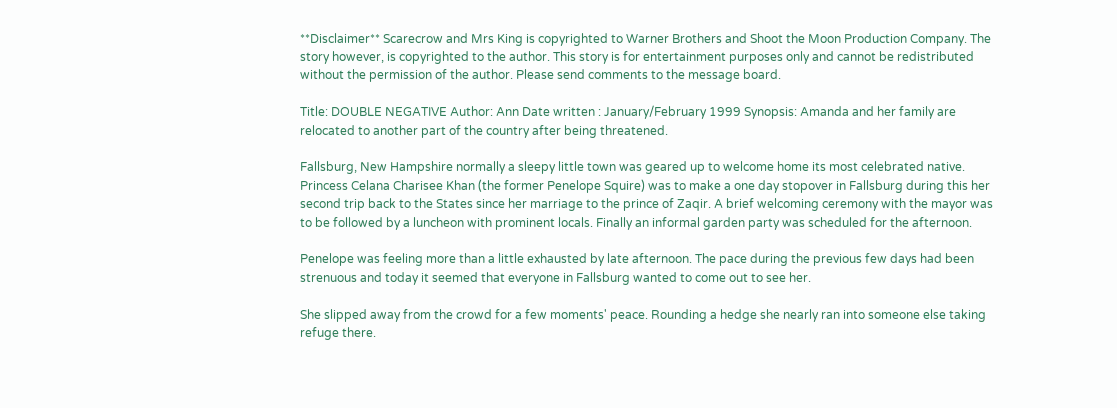**Disclaimer** Scarecrow and Mrs King is copyrighted to Warner Brothers and Shoot the Moon Production Company. The story however, is copyrighted to the author. This story is for entertainment purposes only and cannot be redistributed without the permission of the author. Please send comments to the message board.

Title: DOUBLE NEGATIVE Author: Ann Date written : January/February 1999 Synopsis: Amanda and her family are relocated to another part of the country after being threatened.

Fallsburg, New Hampshire normally a sleepy little town was geared up to welcome home its most celebrated native. Princess Celana Charisee Khan (the former Penelope Squire) was to make a one day stopover in Fallsburg during this her second trip back to the States since her marriage to the prince of Zaqir. A brief welcoming ceremony with the mayor was to be followed by a luncheon with prominent locals. Finally an informal garden party was scheduled for the afternoon.

Penelope was feeling more than a little exhausted by late afternoon. The pace during the previous few days had been strenuous and today it seemed that everyone in Fallsburg wanted to come out to see her.

She slipped away from the crowd for a few moments' peace. Rounding a hedge she nearly ran into someone else taking refuge there.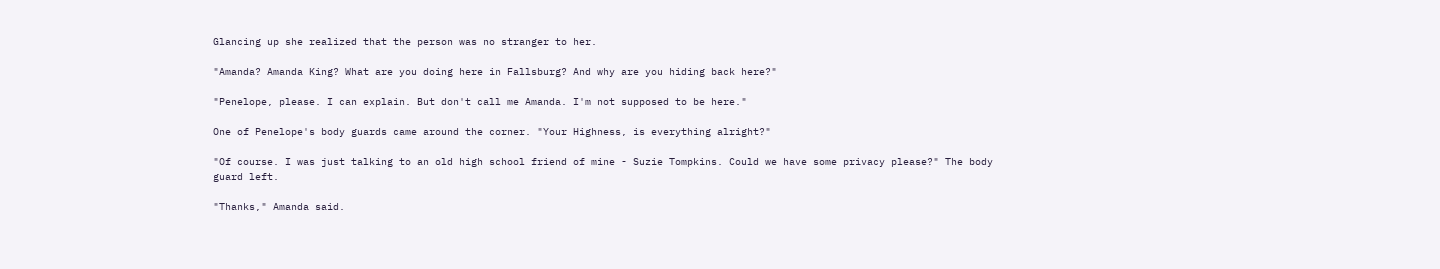Glancing up she realized that the person was no stranger to her.

"Amanda? Amanda King? What are you doing here in Fallsburg? And why are you hiding back here?"

"Penelope, please. I can explain. But don't call me Amanda. I'm not supposed to be here."

One of Penelope's body guards came around the corner. "Your Highness, is everything alright?"

"Of course. I was just talking to an old high school friend of mine - Suzie Tompkins. Could we have some privacy please?" The body guard left.

"Thanks," Amanda said.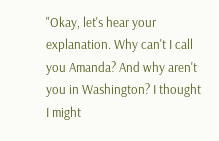"Okay, let's hear your explanation. Why can't I call you Amanda? And why aren't you in Washington? I thought I might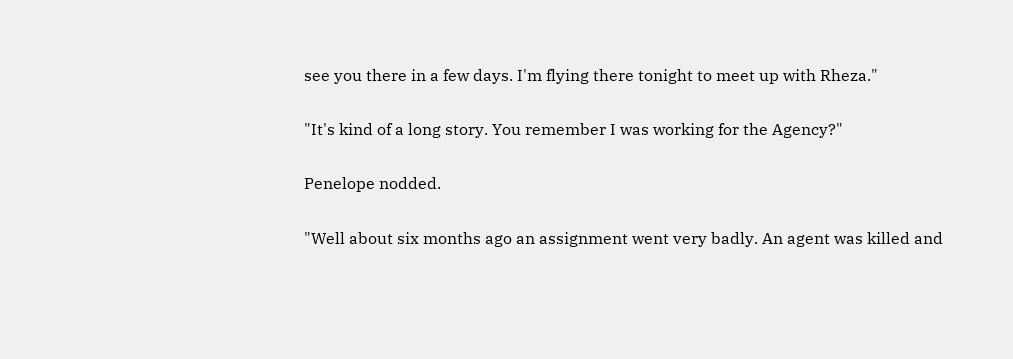see you there in a few days. I'm flying there tonight to meet up with Rheza."

"It's kind of a long story. You remember I was working for the Agency?"

Penelope nodded.

"Well about six months ago an assignment went very badly. An agent was killed and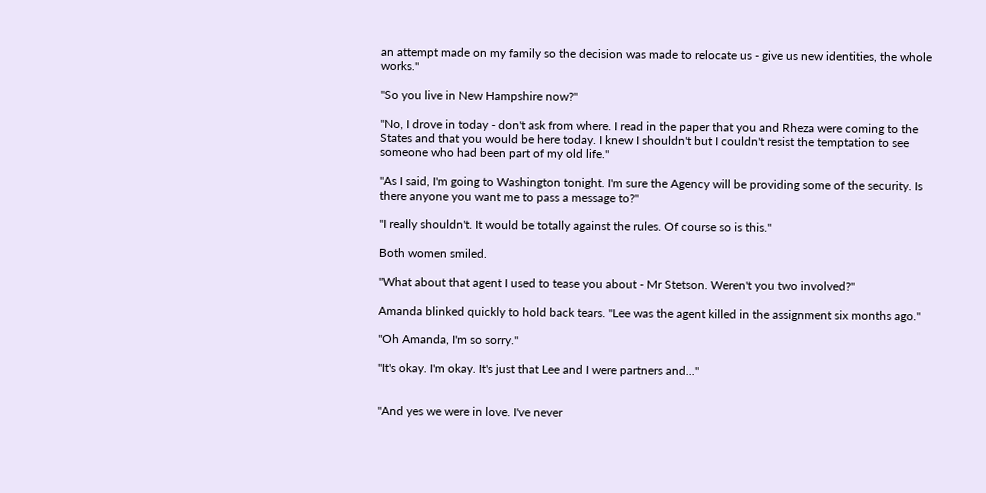an attempt made on my family so the decision was made to relocate us - give us new identities, the whole works."

"So you live in New Hampshire now?"

"No, I drove in today - don't ask from where. I read in the paper that you and Rheza were coming to the States and that you would be here today. I knew I shouldn't but I couldn't resist the temptation to see someone who had been part of my old life."

"As I said, I'm going to Washington tonight. I'm sure the Agency will be providing some of the security. Is there anyone you want me to pass a message to?"

"I really shouldn't. It would be totally against the rules. Of course so is this."

Both women smiled.

"What about that agent I used to tease you about - Mr Stetson. Weren't you two involved?"

Amanda blinked quickly to hold back tears. "Lee was the agent killed in the assignment six months ago."

"Oh Amanda, I'm so sorry."

"It's okay. I'm okay. It's just that Lee and I were partners and..."


"And yes we were in love. I've never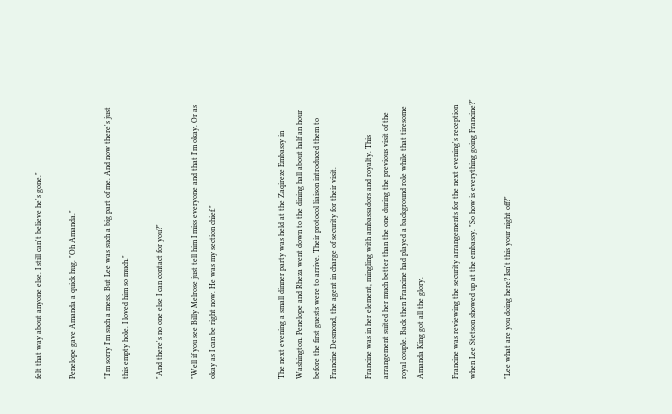felt that way about anyone else. I still can't believe he's gone."

Penelope gave Amanda a quick hug. "Oh Amanda."

"I'm sorry I'm such a mess. But Lee was such a big part of me. And now there's just this empty hole. I loved him so much."

"And there's no one else I can contact for you?"

"Well if you see Billy Melrose just tell him I miss everyone and that I'm okay. Or as okay as I can be right now. He was my section chief."



The next evening a small dinner party was held at the Zaqireze Embassy in Washington. Penelope and Rheza went down to the dining hall about half an hour before the first guests were to arrive. Their protocol liaison introduced them to Francine Desmond, the agent in charge of security for their visit.

Francine was in her element, mingling with ambassadors and royalty. This arrangement suited her much better than the one during the previous visit of the royal couple. Back then Francine had played a background role while that tiresome Amanda King got all the glory.

Francine was reviewing the security arrangements for the next evening's reception when Lee Stetson showed up at the embassy. "So how is everything going Francine?"

"Lee what are you doing here? Isn't this your night off?"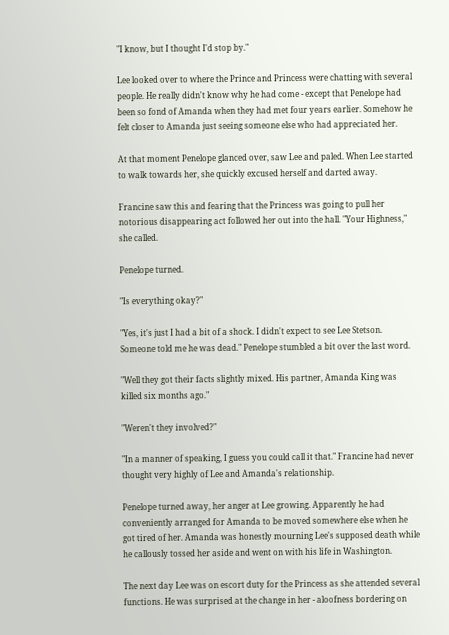"I know, but I thought I'd stop by."

Lee looked over to where the Prince and Princess were chatting with several people. He really didn't know why he had come - except that Penelope had been so fond of Amanda when they had met four years earlier. Somehow he felt closer to Amanda just seeing someone else who had appreciated her.

At that moment Penelope glanced over, saw Lee and paled. When Lee started to walk towards her, she quickly excused herself and darted away.

Francine saw this and fearing that the Princess was going to pull her notorious disappearing act followed her out into the hall. "Your Highness," she called.

Penelope turned.

"Is everything okay?"

"Yes, it's just I had a bit of a shock. I didn't expect to see Lee Stetson. Someone told me he was dead." Penelope stumbled a bit over the last word.

"Well they got their facts slightly mixed. His partner, Amanda King was killed six months ago."

"Weren't they involved?"

"In a manner of speaking, I guess you could call it that." Francine had never thought very highly of Lee and Amanda's relationship.

Penelope turned away, her anger at Lee growing. Apparently he had conveniently arranged for Amanda to be moved somewhere else when he got tired of her. Amanda was honestly mourning Lee's supposed death while he callously tossed her aside and went on with his life in Washington.

The next day Lee was on escort duty for the Princess as she attended several functions. He was surprised at the change in her - aloofness bordering on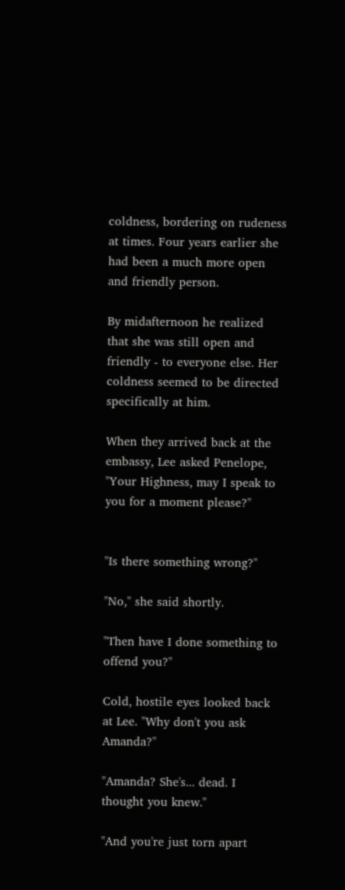coldness, bordering on rudeness at times. Four years earlier she had been a much more open and friendly person.

By midafternoon he realized that she was still open and friendly - to everyone else. Her coldness seemed to be directed specifically at him.

When they arrived back at the embassy, Lee asked Penelope, "Your Highness, may I speak to you for a moment please?"


"Is there something wrong?"

"No," she said shortly.

"Then have I done something to offend you?"

Cold, hostile eyes looked back at Lee. "Why don't you ask Amanda?"

"Amanda? She's... dead. I thought you knew."

"And you're just torn apart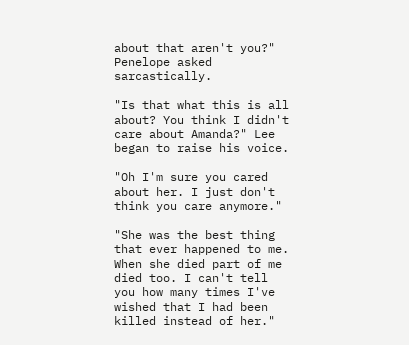about that aren't you?" Penelope asked sarcastically.

"Is that what this is all about? You think I didn't care about Amanda?" Lee began to raise his voice.

"Oh I'm sure you cared about her. I just don't think you care anymore."

"She was the best thing that ever happened to me. When she died part of me died too. I can't tell you how many times I've wished that I had been killed instead of her."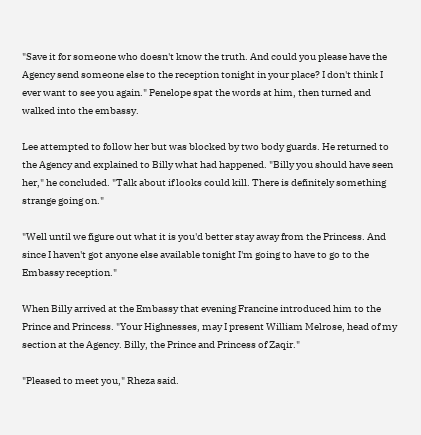"Save it for someone who doesn't know the truth. And could you please have the Agency send someone else to the reception tonight in your place? I don't think I ever want to see you again." Penelope spat the words at him, then turned and walked into the embassy.

Lee attempted to follow her but was blocked by two body guards. He returned to the Agency and explained to Billy what had happened. "Billy you should have seen her," he concluded. "Talk about if looks could kill. There is definitely something strange going on."

"Well until we figure out what it is you'd better stay away from the Princess. And since I haven't got anyone else available tonight I'm going to have to go to the Embassy reception."

When Billy arrived at the Embassy that evening Francine introduced him to the Prince and Princess. "Your Highnesses, may I present William Melrose, head of my section at the Agency. Billy, the Prince and Princess of Zaqir."

"Pleased to meet you," Rheza said.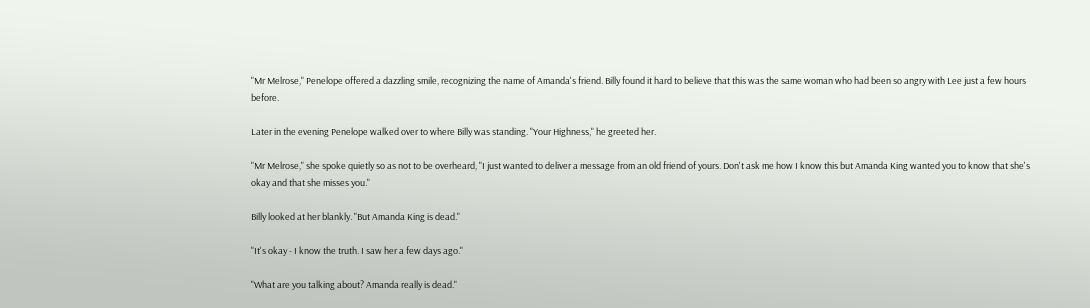"Mr Melrose," Penelope offered a dazzling smile, recognizing the name of Amanda's friend. Billy found it hard to believe that this was the same woman who had been so angry with Lee just a few hours before.

Later in the evening Penelope walked over to where Billy was standing. "Your Highness," he greeted her.

"Mr Melrose," she spoke quietly so as not to be overheard, "I just wanted to deliver a message from an old friend of yours. Don't ask me how I know this but Amanda King wanted you to know that she's okay and that she misses you."

Billy looked at her blankly. "But Amanda King is dead."

"It's okay - I know the truth. I saw her a few days ago."

"What are you talking about? Amanda really is dead."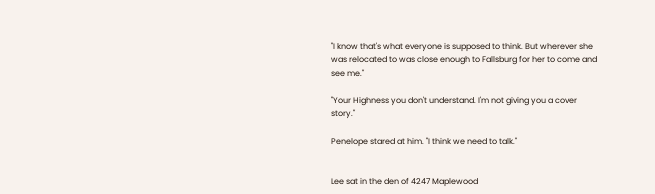"I know that's what everyone is supposed to think. But wherever she was relocated to was close enough to Fallsburg for her to come and see me."

"Your Highness you don't understand. I'm not giving you a cover story."

Penelope stared at him. "I think we need to talk."


Lee sat in the den of 4247 Maplewood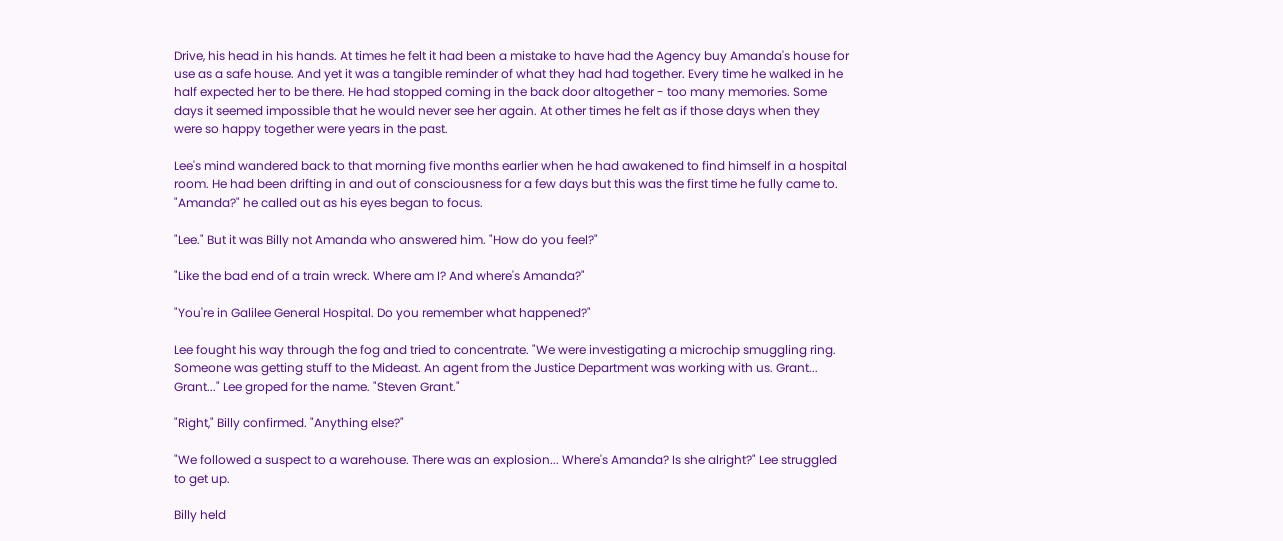Drive, his head in his hands. At times he felt it had been a mistake to have had the Agency buy Amanda's house for use as a safe house. And yet it was a tangible reminder of what they had had together. Every time he walked in he half expected her to be there. He had stopped coming in the back door altogether - too many memories. Some days it seemed impossible that he would never see her again. At other times he felt as if those days when they were so happy together were years in the past.

Lee's mind wandered back to that morning five months earlier when he had awakened to find himself in a hospital room. He had been drifting in and out of consciousness for a few days but this was the first time he fully came to. "Amanda?" he called out as his eyes began to focus.

"Lee." But it was Billy not Amanda who answered him. "How do you feel?"

"Like the bad end of a train wreck. Where am I? And where's Amanda?"

"You're in Galilee General Hospital. Do you remember what happened?"

Lee fought his way through the fog and tried to concentrate. "We were investigating a microchip smuggling ring. Someone was getting stuff to the Mideast. An agent from the Justice Department was working with us. Grant... Grant..." Lee groped for the name. "Steven Grant."

"Right," Billy confirmed. "Anything else?"

"We followed a suspect to a warehouse. There was an explosion... Where's Amanda? Is she alright?" Lee struggled to get up.

Billy held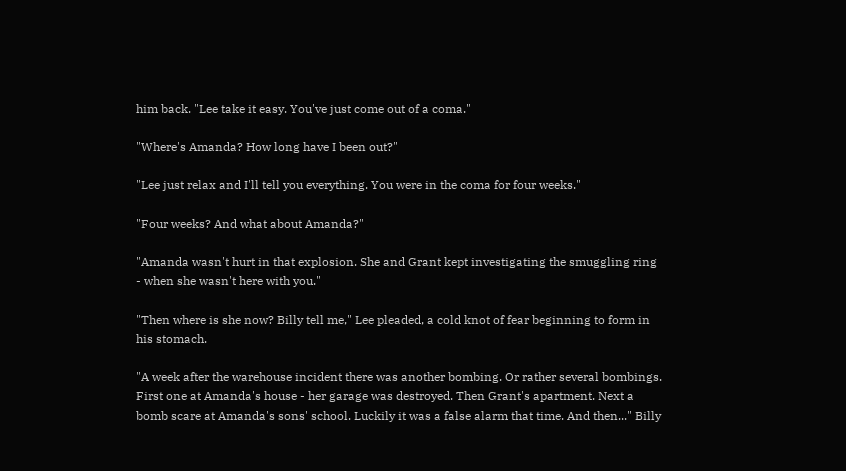him back. "Lee take it easy. You've just come out of a coma."

"Where's Amanda? How long have I been out?"

"Lee just relax and I'll tell you everything. You were in the coma for four weeks."

"Four weeks? And what about Amanda?"

"Amanda wasn't hurt in that explosion. She and Grant kept investigating the smuggling ring - when she wasn't here with you."

"Then where is she now? Billy tell me," Lee pleaded, a cold knot of fear beginning to form in his stomach.

"A week after the warehouse incident there was another bombing. Or rather several bombings. First one at Amanda's house - her garage was destroyed. Then Grant's apartment. Next a bomb scare at Amanda's sons' school. Luckily it was a false alarm that time. And then..." Billy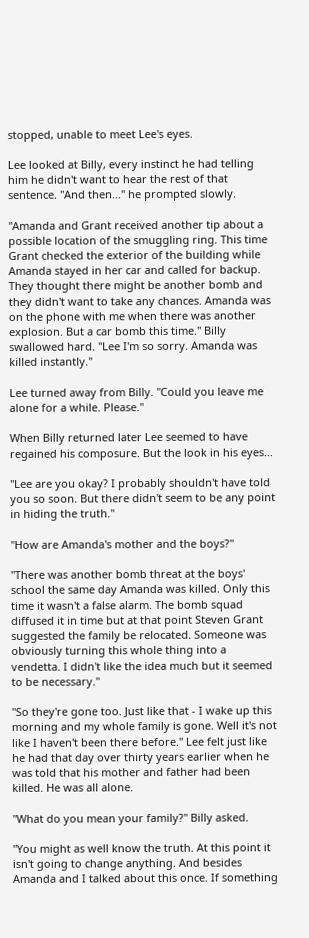stopped, unable to meet Lee's eyes.

Lee looked at Billy, every instinct he had telling him he didn't want to hear the rest of that sentence. "And then..." he prompted slowly.

"Amanda and Grant received another tip about a possible location of the smuggling ring. This time Grant checked the exterior of the building while Amanda stayed in her car and called for backup. They thought there might be another bomb and they didn't want to take any chances. Amanda was on the phone with me when there was another explosion. But a car bomb this time." Billy swallowed hard. "Lee I'm so sorry. Amanda was killed instantly."

Lee turned away from Billy. "Could you leave me alone for a while. Please."

When Billy returned later Lee seemed to have regained his composure. But the look in his eyes...

"Lee are you okay? I probably shouldn't have told you so soon. But there didn't seem to be any point in hiding the truth."

"How are Amanda's mother and the boys?"

"There was another bomb threat at the boys' school the same day Amanda was killed. Only this time it wasn't a false alarm. The bomb squad diffused it in time but at that point Steven Grant suggested the family be relocated. Someone was obviously turning this whole thing into a vendetta. I didn't like the idea much but it seemed to be necessary."

"So they're gone too. Just like that - I wake up this morning and my whole family is gone. Well it's not like I haven't been there before." Lee felt just like he had that day over thirty years earlier when he was told that his mother and father had been killed. He was all alone.

"What do you mean your family?" Billy asked.

"You might as well know the truth. At this point it isn't going to change anything. And besides Amanda and I talked about this once. If something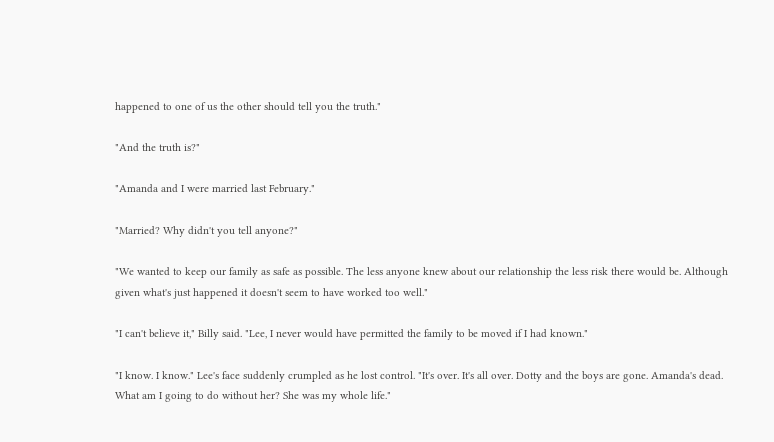happened to one of us the other should tell you the truth."

"And the truth is?"

"Amanda and I were married last February."

"Married? Why didn't you tell anyone?"

"We wanted to keep our family as safe as possible. The less anyone knew about our relationship the less risk there would be. Although given what's just happened it doesn't seem to have worked too well."

"I can't believe it," Billy said. "Lee, I never would have permitted the family to be moved if I had known."

"I know. I know." Lee's face suddenly crumpled as he lost control. "It's over. It's all over. Dotty and the boys are gone. Amanda's dead. What am I going to do without her? She was my whole life."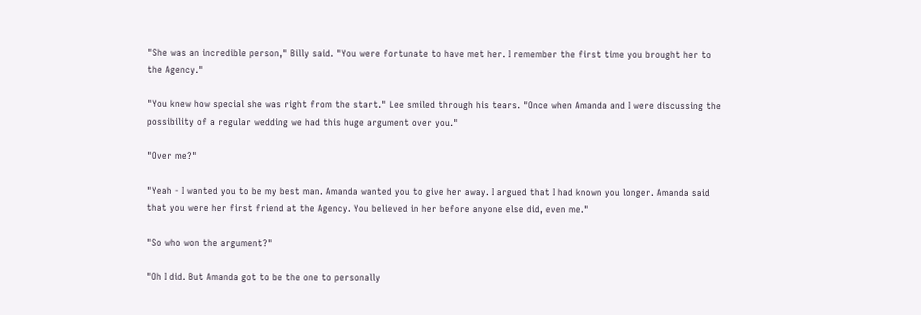"She was an incredible person," Billy said. "You were fortunate to have met her. I remember the first time you brought her to the Agency."

"You knew how special she was right from the start." Lee smiled through his tears. "Once when Amanda and I were discussing the possibility of a regular wedding we had this huge argument over you."

"Over me?"

"Yeah - I wanted you to be my best man. Amanda wanted you to give her away. I argued that I had known you longer. Amanda said that you were her first friend at the Agency. You believed in her before anyone else did, even me."

"So who won the argument?"

"Oh I did. But Amanda got to be the one to personally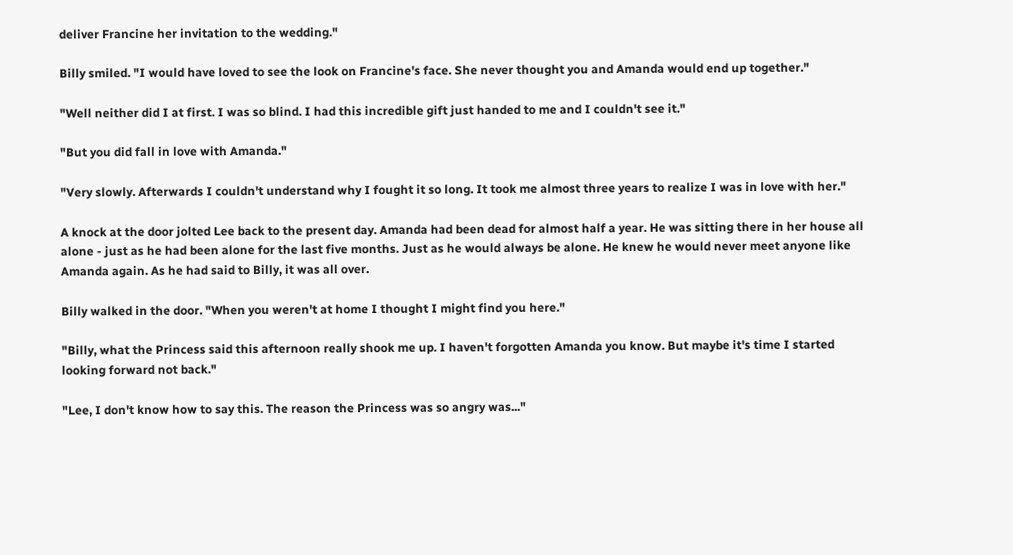deliver Francine her invitation to the wedding."

Billy smiled. "I would have loved to see the look on Francine's face. She never thought you and Amanda would end up together."

"Well neither did I at first. I was so blind. I had this incredible gift just handed to me and I couldn't see it."

"But you did fall in love with Amanda."

"Very slowly. Afterwards I couldn't understand why I fought it so long. It took me almost three years to realize I was in love with her."

A knock at the door jolted Lee back to the present day. Amanda had been dead for almost half a year. He was sitting there in her house all alone - just as he had been alone for the last five months. Just as he would always be alone. He knew he would never meet anyone like Amanda again. As he had said to Billy, it was all over.

Billy walked in the door. "When you weren't at home I thought I might find you here."

"Billy, what the Princess said this afternoon really shook me up. I haven't forgotten Amanda you know. But maybe it's time I started looking forward not back."

"Lee, I don't know how to say this. The reason the Princess was so angry was..."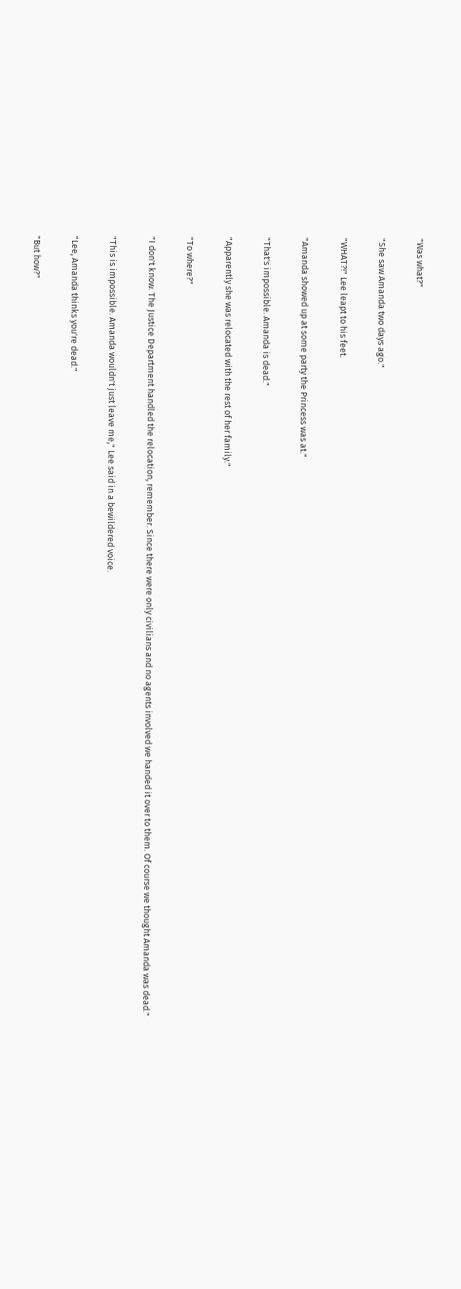"Was what?"

"She saw Amanda two days ago."

"WHAT?!" Lee leapt to his feet.

"Amanda showed up at some party the Princess was at."

"That's impossible. Amanda is dead."

"Apparently she was relocated with the rest of her family."

"To where?"

"I don't know. The Justice Department handled the relocation, remember. Since there were only civilians and no agents involved we handed it over to them. Of course we thought Amanda was dead."

"This is impossible. Amanda wouldn't just leave me," Lee said in a bewildered voice.

"Lee, Amanda thinks you're dead."

"But how?"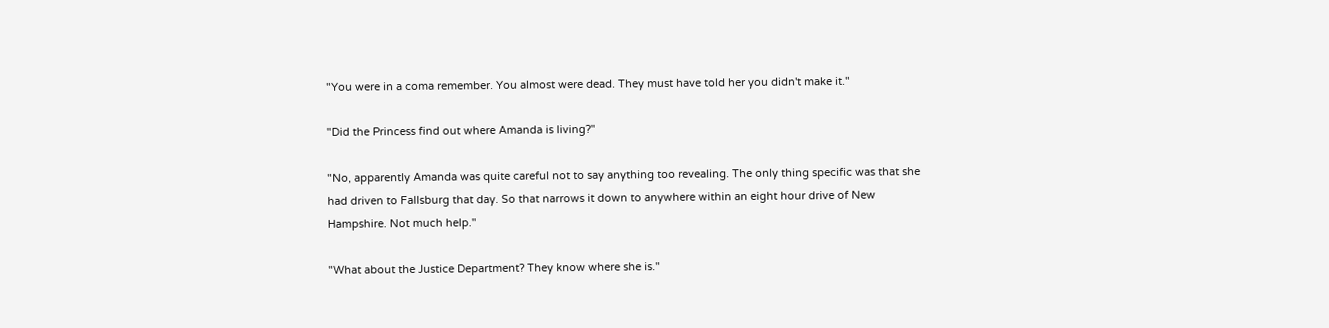"You were in a coma remember. You almost were dead. They must have told her you didn't make it."

"Did the Princess find out where Amanda is living?"

"No, apparently Amanda was quite careful not to say anything too revealing. The only thing specific was that she had driven to Fallsburg that day. So that narrows it down to anywhere within an eight hour drive of New Hampshire. Not much help."

"What about the Justice Department? They know where she is."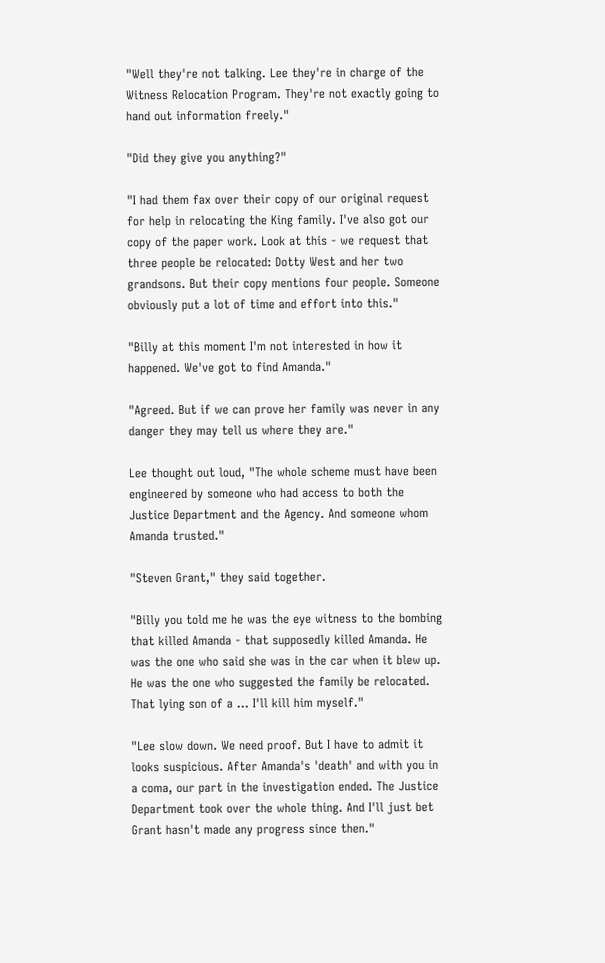"Well they're not talking. Lee they're in charge of the Witness Relocation Program. They're not exactly going to hand out information freely."

"Did they give you anything?"

"I had them fax over their copy of our original request for help in relocating the King family. I've also got our copy of the paper work. Look at this - we request that three people be relocated: Dotty West and her two grandsons. But their copy mentions four people. Someone obviously put a lot of time and effort into this."

"Billy at this moment I'm not interested in how it happened. We've got to find Amanda."

"Agreed. But if we can prove her family was never in any danger they may tell us where they are."

Lee thought out loud, "The whole scheme must have been engineered by someone who had access to both the Justice Department and the Agency. And someone whom Amanda trusted."

"Steven Grant," they said together.

"Billy you told me he was the eye witness to the bombing that killed Amanda - that supposedly killed Amanda. He was the one who said she was in the car when it blew up. He was the one who suggested the family be relocated. That lying son of a ... I'll kill him myself."

"Lee slow down. We need proof. But I have to admit it looks suspicious. After Amanda's 'death' and with you in a coma, our part in the investigation ended. The Justice Department took over the whole thing. And I'll just bet Grant hasn't made any progress since then."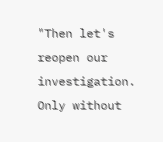"Then let's reopen our investigation. Only without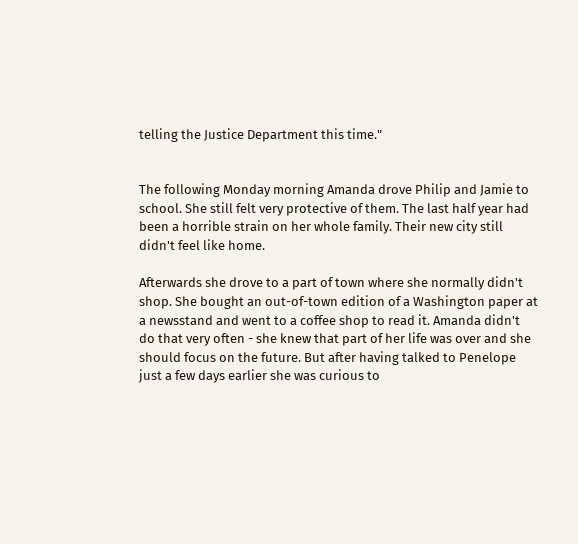telling the Justice Department this time."


The following Monday morning Amanda drove Philip and Jamie to school. She still felt very protective of them. The last half year had been a horrible strain on her whole family. Their new city still didn't feel like home.

Afterwards she drove to a part of town where she normally didn't shop. She bought an out-of-town edition of a Washington paper at a newsstand and went to a coffee shop to read it. Amanda didn't do that very often - she knew that part of her life was over and she should focus on the future. But after having talked to Penelope just a few days earlier she was curious to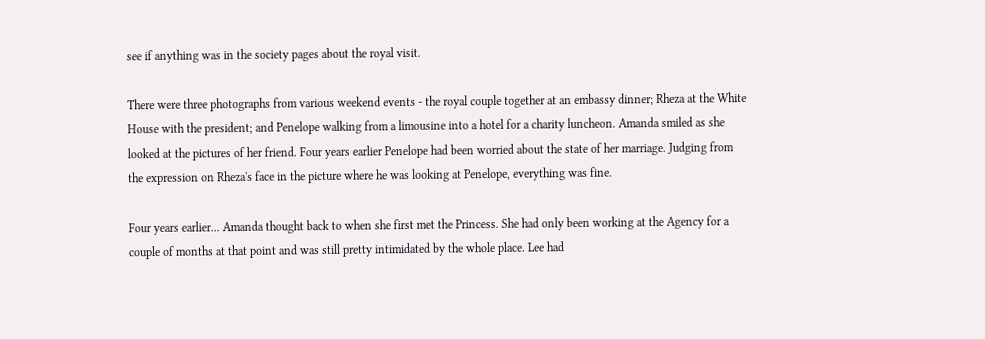see if anything was in the society pages about the royal visit.

There were three photographs from various weekend events - the royal couple together at an embassy dinner; Rheza at the White House with the president; and Penelope walking from a limousine into a hotel for a charity luncheon. Amanda smiled as she looked at the pictures of her friend. Four years earlier Penelope had been worried about the state of her marriage. Judging from the expression on Rheza's face in the picture where he was looking at Penelope, everything was fine.

Four years earlier... Amanda thought back to when she first met the Princess. She had only been working at the Agency for a couple of months at that point and was still pretty intimidated by the whole place. Lee had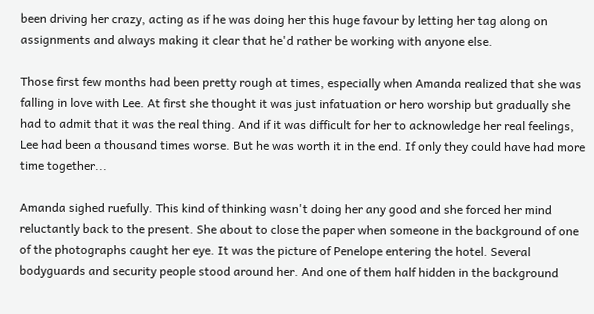been driving her crazy, acting as if he was doing her this huge favour by letting her tag along on assignments and always making it clear that he'd rather be working with anyone else.

Those first few months had been pretty rough at times, especially when Amanda realized that she was falling in love with Lee. At first she thought it was just infatuation or hero worship but gradually she had to admit that it was the real thing. And if it was difficult for her to acknowledge her real feelings, Lee had been a thousand times worse. But he was worth it in the end. If only they could have had more time together...

Amanda sighed ruefully. This kind of thinking wasn't doing her any good and she forced her mind reluctantly back to the present. She about to close the paper when someone in the background of one of the photographs caught her eye. It was the picture of Penelope entering the hotel. Several bodyguards and security people stood around her. And one of them half hidden in the background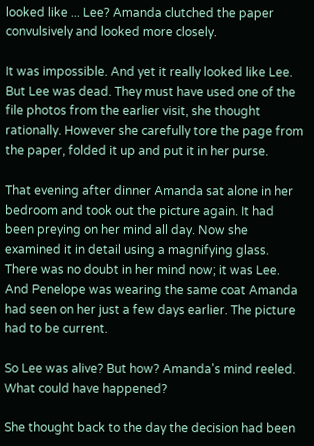looked like ... Lee? Amanda clutched the paper convulsively and looked more closely.

It was impossible. And yet it really looked like Lee. But Lee was dead. They must have used one of the file photos from the earlier visit, she thought rationally. However she carefully tore the page from the paper, folded it up and put it in her purse.

That evening after dinner Amanda sat alone in her bedroom and took out the picture again. It had been preying on her mind all day. Now she examined it in detail using a magnifying glass. There was no doubt in her mind now; it was Lee. And Penelope was wearing the same coat Amanda had seen on her just a few days earlier. The picture had to be current.

So Lee was alive? But how? Amanda's mind reeled. What could have happened?

She thought back to the day the decision had been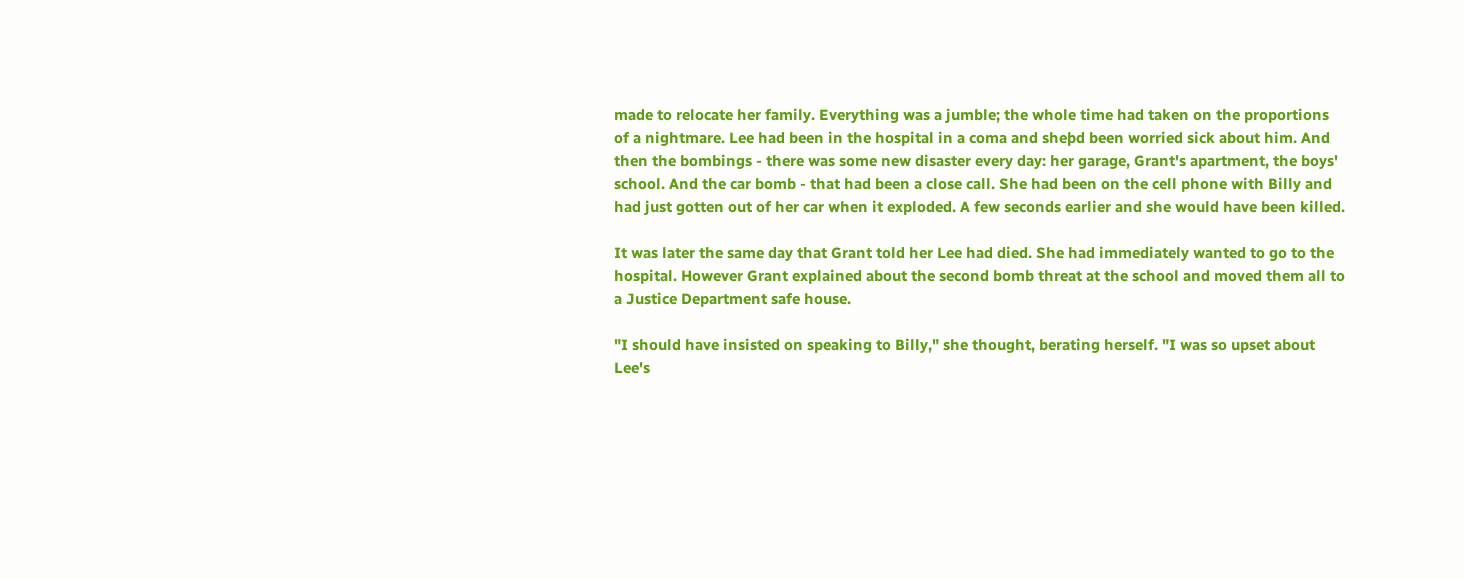made to relocate her family. Everything was a jumble; the whole time had taken on the proportions of a nightmare. Lee had been in the hospital in a coma and sheþd been worried sick about him. And then the bombings - there was some new disaster every day: her garage, Grant's apartment, the boys' school. And the car bomb - that had been a close call. She had been on the cell phone with Billy and had just gotten out of her car when it exploded. A few seconds earlier and she would have been killed.

It was later the same day that Grant told her Lee had died. She had immediately wanted to go to the hospital. However Grant explained about the second bomb threat at the school and moved them all to a Justice Department safe house.

"I should have insisted on speaking to Billy," she thought, berating herself. "I was so upset about Lee's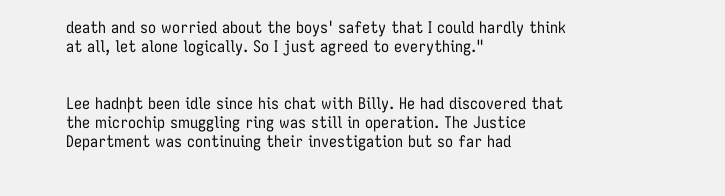death and so worried about the boys' safety that I could hardly think at all, let alone logically. So I just agreed to everything."


Lee hadnþt been idle since his chat with Billy. He had discovered that the microchip smuggling ring was still in operation. The Justice Department was continuing their investigation but so far had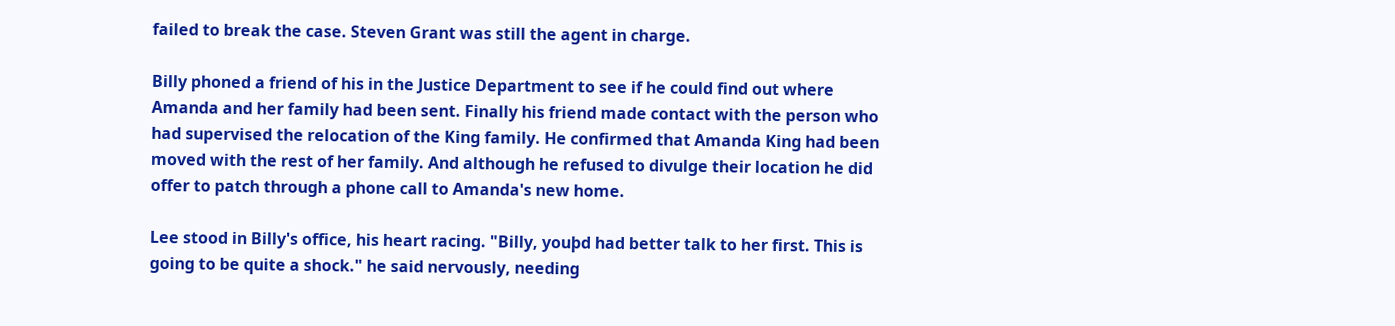failed to break the case. Steven Grant was still the agent in charge.

Billy phoned a friend of his in the Justice Department to see if he could find out where Amanda and her family had been sent. Finally his friend made contact with the person who had supervised the relocation of the King family. He confirmed that Amanda King had been moved with the rest of her family. And although he refused to divulge their location he did offer to patch through a phone call to Amanda's new home.

Lee stood in Billy's office, his heart racing. "Billy, youþd had better talk to her first. This is going to be quite a shock." he said nervously, needing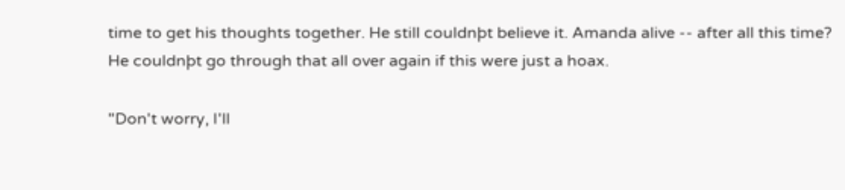time to get his thoughts together. He still couldnþt believe it. Amanda alive -- after all this time? He couldnþt go through that all over again if this were just a hoax.

"Don't worry, I'll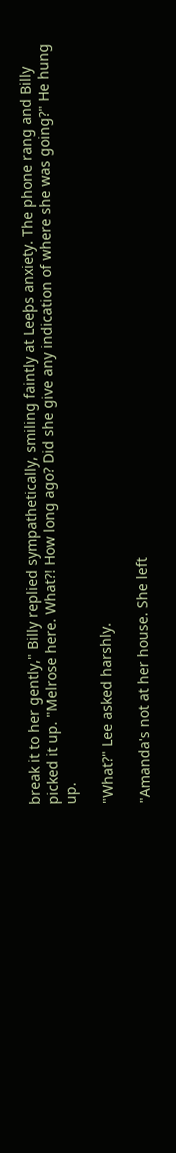break it to her gently," Billy replied sympathetically, smiling faintly at Leeþs anxiety. The phone rang and Billy picked it up. "Melrose here. What?! How long ago? Did she give any indication of where she was going?" He hung up.

"What?" Lee asked harshly.

"Amanda's not at her house. She left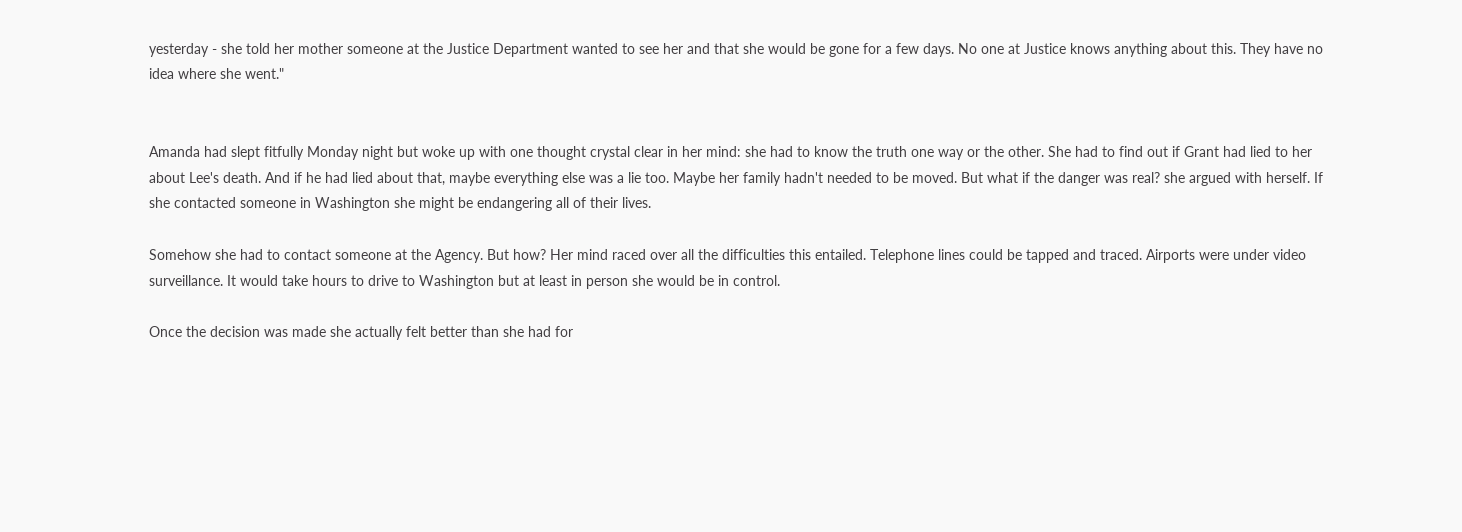yesterday - she told her mother someone at the Justice Department wanted to see her and that she would be gone for a few days. No one at Justice knows anything about this. They have no idea where she went."


Amanda had slept fitfully Monday night but woke up with one thought crystal clear in her mind: she had to know the truth one way or the other. She had to find out if Grant had lied to her about Lee's death. And if he had lied about that, maybe everything else was a lie too. Maybe her family hadn't needed to be moved. But what if the danger was real? she argued with herself. If she contacted someone in Washington she might be endangering all of their lives.

Somehow she had to contact someone at the Agency. But how? Her mind raced over all the difficulties this entailed. Telephone lines could be tapped and traced. Airports were under video surveillance. It would take hours to drive to Washington but at least in person she would be in control.

Once the decision was made she actually felt better than she had for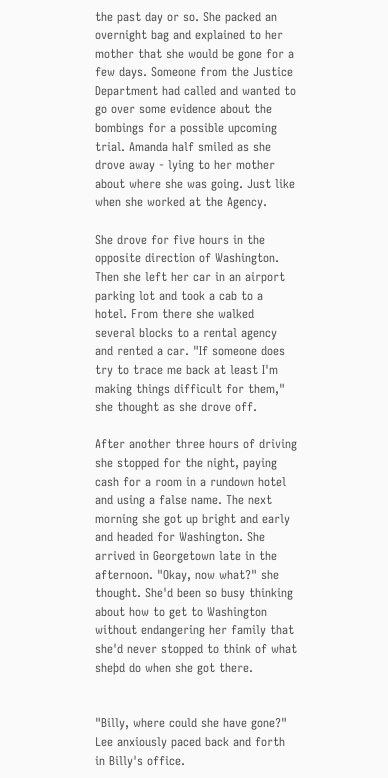the past day or so. She packed an overnight bag and explained to her mother that she would be gone for a few days. Someone from the Justice Department had called and wanted to go over some evidence about the bombings for a possible upcoming trial. Amanda half smiled as she drove away - lying to her mother about where she was going. Just like when she worked at the Agency.

She drove for five hours in the opposite direction of Washington. Then she left her car in an airport parking lot and took a cab to a hotel. From there she walked several blocks to a rental agency and rented a car. "If someone does try to trace me back at least I'm making things difficult for them," she thought as she drove off.

After another three hours of driving she stopped for the night, paying cash for a room in a rundown hotel and using a false name. The next morning she got up bright and early and headed for Washington. She arrived in Georgetown late in the afternoon. "Okay, now what?" she thought. She'd been so busy thinking about how to get to Washington without endangering her family that she'd never stopped to think of what sheþd do when she got there.


"Billy, where could she have gone?" Lee anxiously paced back and forth in Billy's office.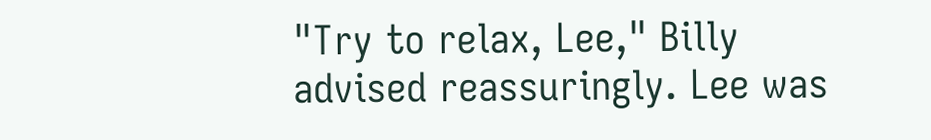"Try to relax, Lee," Billy advised reassuringly. Lee was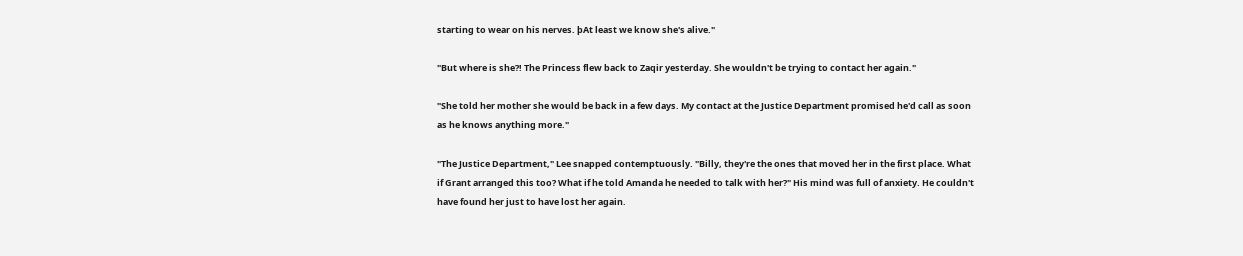starting to wear on his nerves. þAt least we know she's alive."

"But where is she?! The Princess flew back to Zaqir yesterday. She wouldn't be trying to contact her again."

"She told her mother she would be back in a few days. My contact at the Justice Department promised he'd call as soon as he knows anything more."

"The Justice Department," Lee snapped contemptuously. "Billy, they're the ones that moved her in the first place. What if Grant arranged this too? What if he told Amanda he needed to talk with her?" His mind was full of anxiety. He couldn't have found her just to have lost her again.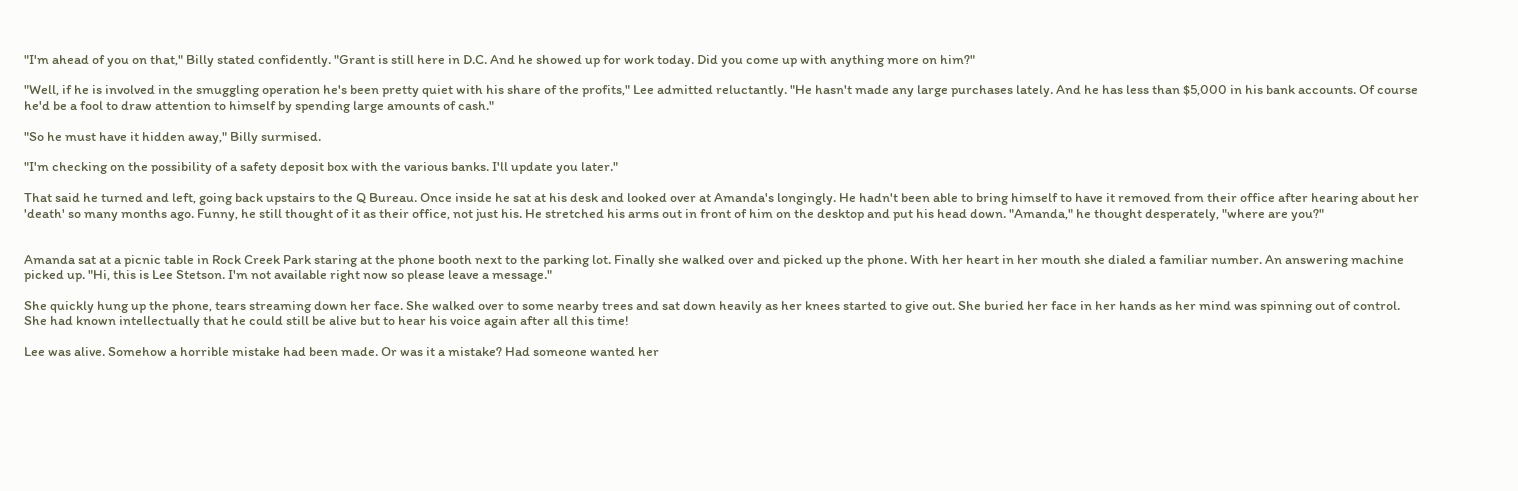"I'm ahead of you on that," Billy stated confidently. "Grant is still here in D.C. And he showed up for work today. Did you come up with anything more on him?"

"Well, if he is involved in the smuggling operation he's been pretty quiet with his share of the profits," Lee admitted reluctantly. "He hasn't made any large purchases lately. And he has less than $5,000 in his bank accounts. Of course he'd be a fool to draw attention to himself by spending large amounts of cash."

"So he must have it hidden away," Billy surmised.

"I'm checking on the possibility of a safety deposit box with the various banks. I'll update you later."

That said he turned and left, going back upstairs to the Q Bureau. Once inside he sat at his desk and looked over at Amanda's longingly. He hadn't been able to bring himself to have it removed from their office after hearing about her 'death' so many months ago. Funny, he still thought of it as their office, not just his. He stretched his arms out in front of him on the desktop and put his head down. "Amanda," he thought desperately, "where are you?"


Amanda sat at a picnic table in Rock Creek Park staring at the phone booth next to the parking lot. Finally she walked over and picked up the phone. With her heart in her mouth she dialed a familiar number. An answering machine picked up. "Hi, this is Lee Stetson. I'm not available right now so please leave a message."

She quickly hung up the phone, tears streaming down her face. She walked over to some nearby trees and sat down heavily as her knees started to give out. She buried her face in her hands as her mind was spinning out of control. She had known intellectually that he could still be alive but to hear his voice again after all this time!

Lee was alive. Somehow a horrible mistake had been made. Or was it a mistake? Had someone wanted her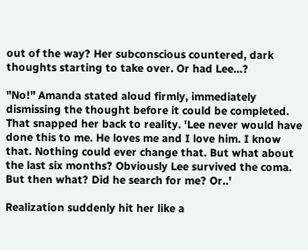out of the way? Her subconscious countered, dark thoughts starting to take over. Or had Lee...?

"No!" Amanda stated aloud firmly, immediately dismissing the thought before it could be completed. That snapped her back to reality. 'Lee never would have done this to me. He loves me and I love him. I know that. Nothing could ever change that. But what about the last six months? Obviously Lee survived the coma. But then what? Did he search for me? Or..'

Realization suddenly hit her like a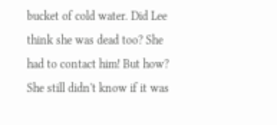bucket of cold water. Did Lee think she was dead too? She had to contact him! But how? She still didn't know if it was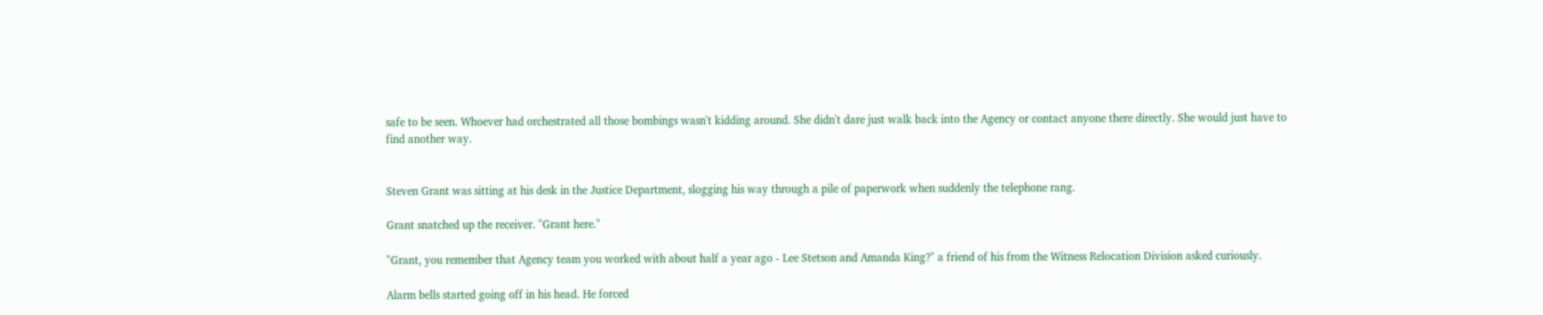safe to be seen. Whoever had orchestrated all those bombings wasn't kidding around. She didn't dare just walk back into the Agency or contact anyone there directly. She would just have to find another way.


Steven Grant was sitting at his desk in the Justice Department, slogging his way through a pile of paperwork when suddenly the telephone rang.

Grant snatched up the receiver. "Grant here."

"Grant, you remember that Agency team you worked with about half a year ago - Lee Stetson and Amanda King?" a friend of his from the Witness Relocation Division asked curiously.

Alarm bells started going off in his head. He forced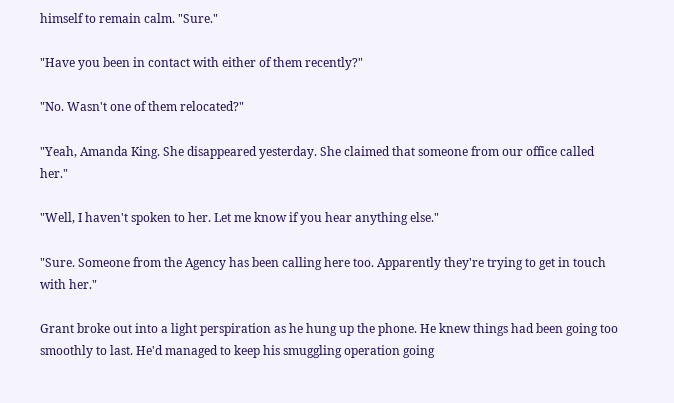himself to remain calm. "Sure."

"Have you been in contact with either of them recently?"

"No. Wasn't one of them relocated?"

"Yeah, Amanda King. She disappeared yesterday. She claimed that someone from our office called her."

"Well, I haven't spoken to her. Let me know if you hear anything else."

"Sure. Someone from the Agency has been calling here too. Apparently they're trying to get in touch with her."

Grant broke out into a light perspiration as he hung up the phone. He knew things had been going too smoothly to last. He'd managed to keep his smuggling operation going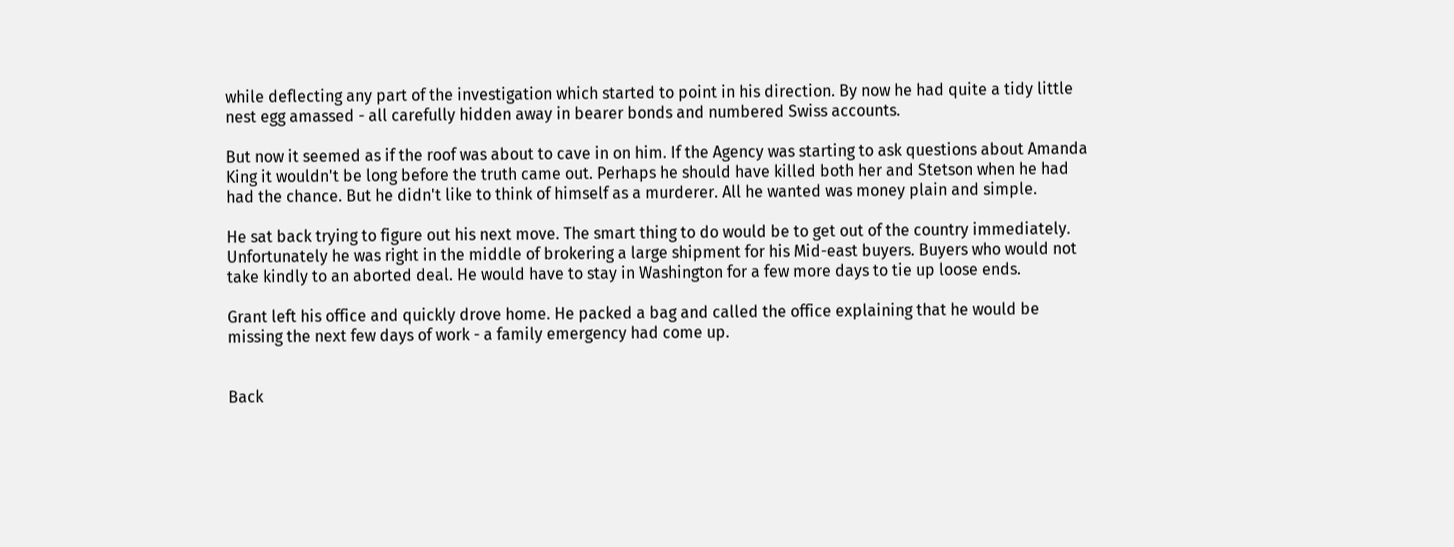while deflecting any part of the investigation which started to point in his direction. By now he had quite a tidy little nest egg amassed - all carefully hidden away in bearer bonds and numbered Swiss accounts.

But now it seemed as if the roof was about to cave in on him. If the Agency was starting to ask questions about Amanda King it wouldn't be long before the truth came out. Perhaps he should have killed both her and Stetson when he had had the chance. But he didn't like to think of himself as a murderer. All he wanted was money plain and simple.

He sat back trying to figure out his next move. The smart thing to do would be to get out of the country immediately. Unfortunately he was right in the middle of brokering a large shipment for his Mid-east buyers. Buyers who would not take kindly to an aborted deal. He would have to stay in Washington for a few more days to tie up loose ends.

Grant left his office and quickly drove home. He packed a bag and called the office explaining that he would be missing the next few days of work - a family emergency had come up.


Back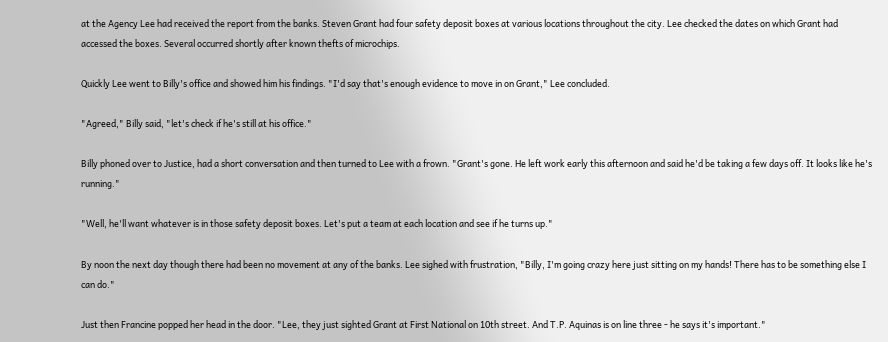at the Agency Lee had received the report from the banks. Steven Grant had four safety deposit boxes at various locations throughout the city. Lee checked the dates on which Grant had accessed the boxes. Several occurred shortly after known thefts of microchips.

Quickly Lee went to Billy's office and showed him his findings. "I'd say that's enough evidence to move in on Grant," Lee concluded.

"Agreed," Billy said, "let's check if he's still at his office."

Billy phoned over to Justice, had a short conversation and then turned to Lee with a frown. "Grant's gone. He left work early this afternoon and said he'd be taking a few days off. It looks like he's running."

"Well, he'll want whatever is in those safety deposit boxes. Let's put a team at each location and see if he turns up."

By noon the next day though there had been no movement at any of the banks. Lee sighed with frustration, "Billy, I'm going crazy here just sitting on my hands! There has to be something else I can do."

Just then Francine popped her head in the door. "Lee, they just sighted Grant at First National on 10th street. And T.P. Aquinas is on line three - he says it's important."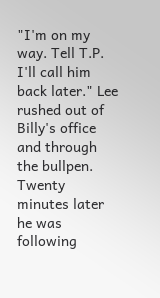"I'm on my way. Tell T.P. I'll call him back later." Lee rushed out of Billy's office and through the bullpen. Twenty minutes later he was following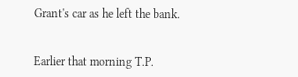Grant's car as he left the bank.


Earlier that morning T.P.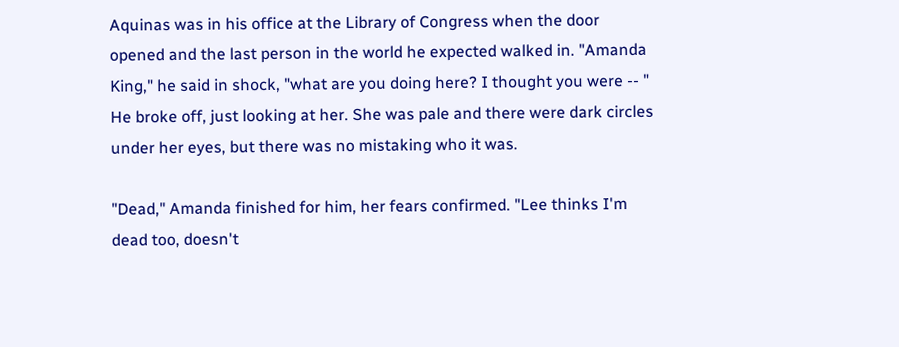Aquinas was in his office at the Library of Congress when the door opened and the last person in the world he expected walked in. "Amanda King," he said in shock, "what are you doing here? I thought you were -- " He broke off, just looking at her. She was pale and there were dark circles under her eyes, but there was no mistaking who it was.

"Dead," Amanda finished for him, her fears confirmed. "Lee thinks I'm dead too, doesn't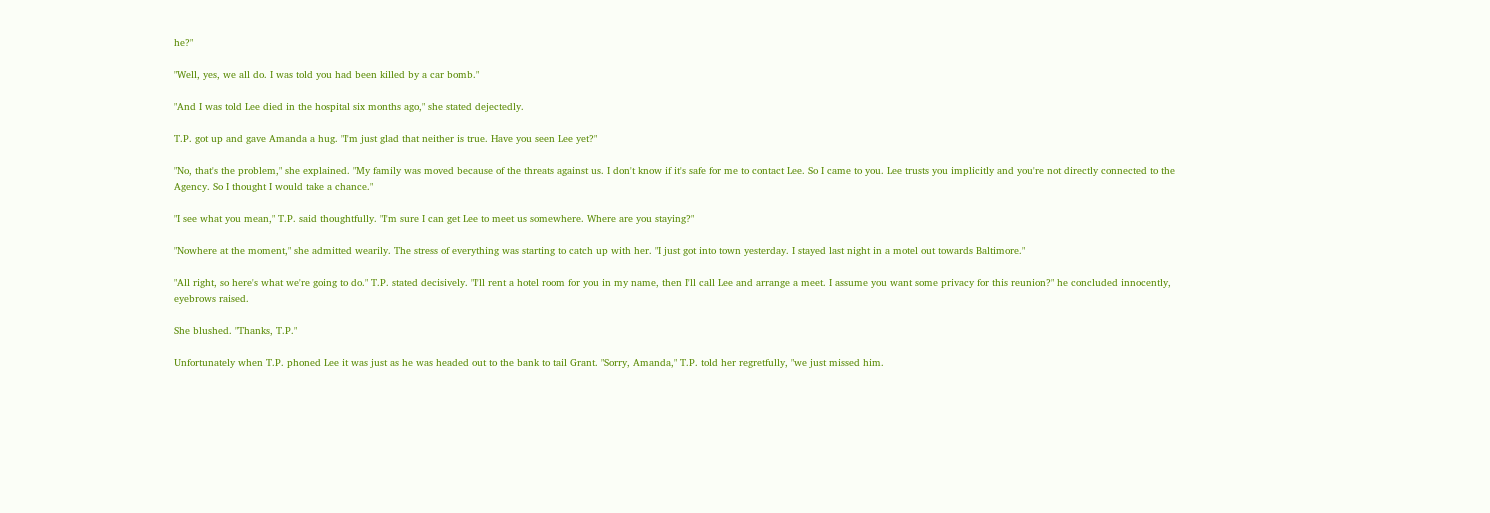he?"

"Well, yes, we all do. I was told you had been killed by a car bomb."

"And I was told Lee died in the hospital six months ago," she stated dejectedly.

T.P. got up and gave Amanda a hug. "I'm just glad that neither is true. Have you seen Lee yet?"

"No, that's the problem," she explained. "My family was moved because of the threats against us. I don't know if it's safe for me to contact Lee. So I came to you. Lee trusts you implicitly and you're not directly connected to the Agency. So I thought I would take a chance."

"I see what you mean," T.P. said thoughtfully. "I'm sure I can get Lee to meet us somewhere. Where are you staying?"

"Nowhere at the moment," she admitted wearily. The stress of everything was starting to catch up with her. "I just got into town yesterday. I stayed last night in a motel out towards Baltimore."

"All right, so here's what we're going to do." T.P. stated decisively. "I'll rent a hotel room for you in my name, then I'll call Lee and arrange a meet. I assume you want some privacy for this reunion?" he concluded innocently, eyebrows raised.

She blushed. "Thanks, T.P."

Unfortunately when T.P. phoned Lee it was just as he was headed out to the bank to tail Grant. "Sorry, Amanda," T.P. told her regretfully, "we just missed him.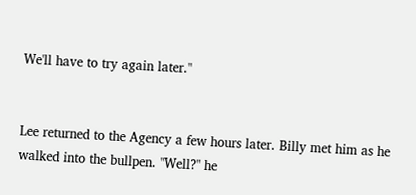We'll have to try again later."


Lee returned to the Agency a few hours later. Billy met him as he walked into the bullpen. "Well?" he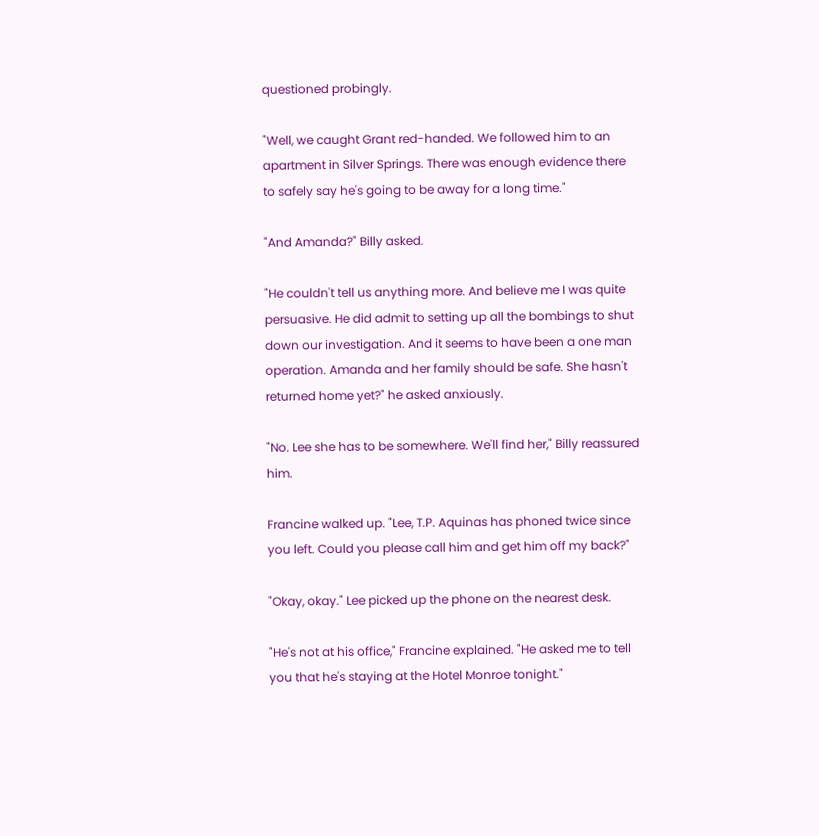questioned probingly.

"Well, we caught Grant red-handed. We followed him to an apartment in Silver Springs. There was enough evidence there to safely say he's going to be away for a long time."

"And Amanda?" Billy asked.

"He couldn't tell us anything more. And believe me I was quite persuasive. He did admit to setting up all the bombings to shut down our investigation. And it seems to have been a one man operation. Amanda and her family should be safe. She hasn't returned home yet?" he asked anxiously.

"No. Lee she has to be somewhere. We'll find her," Billy reassured him.

Francine walked up. "Lee, T.P. Aquinas has phoned twice since you left. Could you please call him and get him off my back?"

"Okay, okay." Lee picked up the phone on the nearest desk.

"He's not at his office," Francine explained. "He asked me to tell you that he's staying at the Hotel Monroe tonight."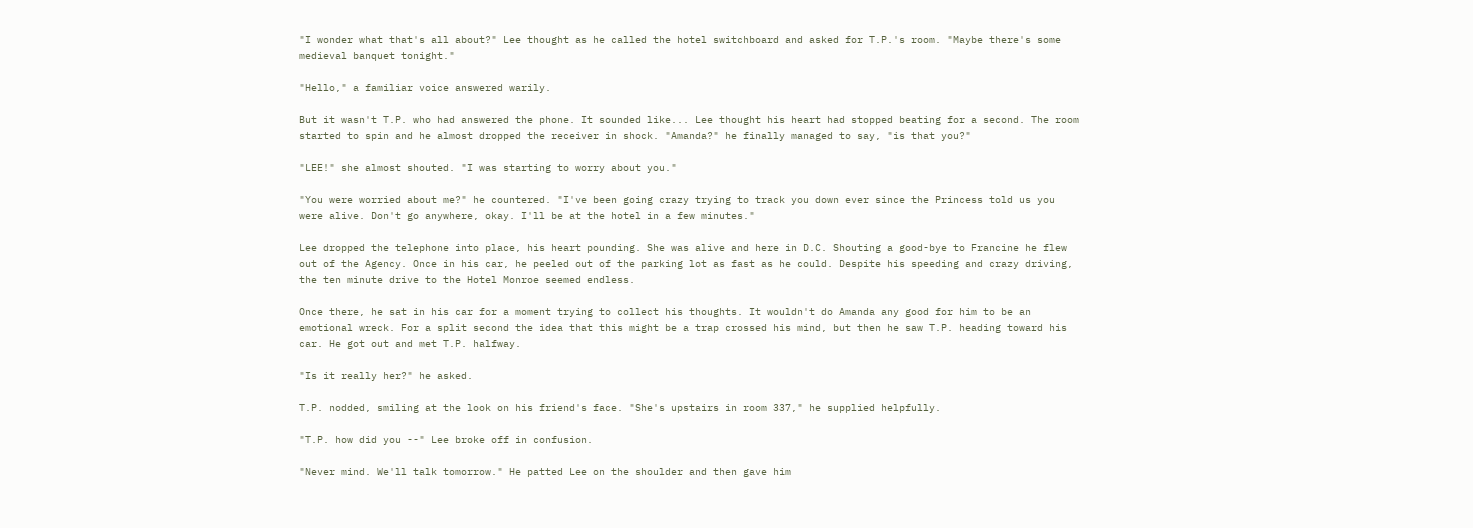"I wonder what that's all about?" Lee thought as he called the hotel switchboard and asked for T.P.'s room. "Maybe there's some medieval banquet tonight."

"Hello," a familiar voice answered warily.

But it wasn't T.P. who had answered the phone. It sounded like... Lee thought his heart had stopped beating for a second. The room started to spin and he almost dropped the receiver in shock. "Amanda?" he finally managed to say, "is that you?"

"LEE!" she almost shouted. "I was starting to worry about you."

"You were worried about me?" he countered. "I've been going crazy trying to track you down ever since the Princess told us you were alive. Don't go anywhere, okay. I'll be at the hotel in a few minutes."

Lee dropped the telephone into place, his heart pounding. She was alive and here in D.C. Shouting a good-bye to Francine he flew out of the Agency. Once in his car, he peeled out of the parking lot as fast as he could. Despite his speeding and crazy driving, the ten minute drive to the Hotel Monroe seemed endless.

Once there, he sat in his car for a moment trying to collect his thoughts. It wouldn't do Amanda any good for him to be an emotional wreck. For a split second the idea that this might be a trap crossed his mind, but then he saw T.P. heading toward his car. He got out and met T.P. halfway.

"Is it really her?" he asked.

T.P. nodded, smiling at the look on his friend's face. "She's upstairs in room 337," he supplied helpfully.

"T.P. how did you --" Lee broke off in confusion.

"Never mind. We'll talk tomorrow." He patted Lee on the shoulder and then gave him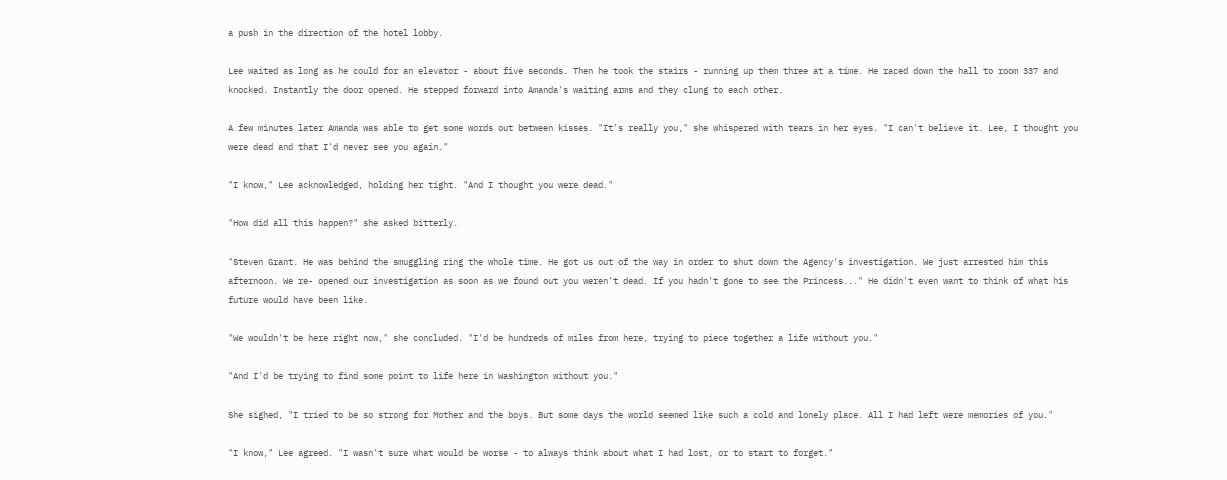a push in the direction of the hotel lobby.

Lee waited as long as he could for an elevator - about five seconds. Then he took the stairs - running up them three at a time. He raced down the hall to room 337 and knocked. Instantly the door opened. He stepped forward into Amanda's waiting arms and they clung to each other.

A few minutes later Amanda was able to get some words out between kisses. "It's really you," she whispered with tears in her eyes. "I can't believe it. Lee, I thought you were dead and that I'd never see you again."

"I know," Lee acknowledged, holding her tight. "And I thought you were dead."

"How did all this happen?" she asked bitterly.

"Steven Grant. He was behind the smuggling ring the whole time. He got us out of the way in order to shut down the Agency's investigation. We just arrested him this afternoon. We re- opened our investigation as soon as we found out you weren't dead. If you hadn't gone to see the Princess..." He didn't even want to think of what his future would have been like.

"We wouldn't be here right now," she concluded. "I'd be hundreds of miles from here, trying to piece together a life without you."

"And I'd be trying to find some point to life here in Washington without you."

She sighed, "I tried to be so strong for Mother and the boys. But some days the world seemed like such a cold and lonely place. All I had left were memories of you."

"I know," Lee agreed. "I wasn't sure what would be worse - to always think about what I had lost, or to start to forget."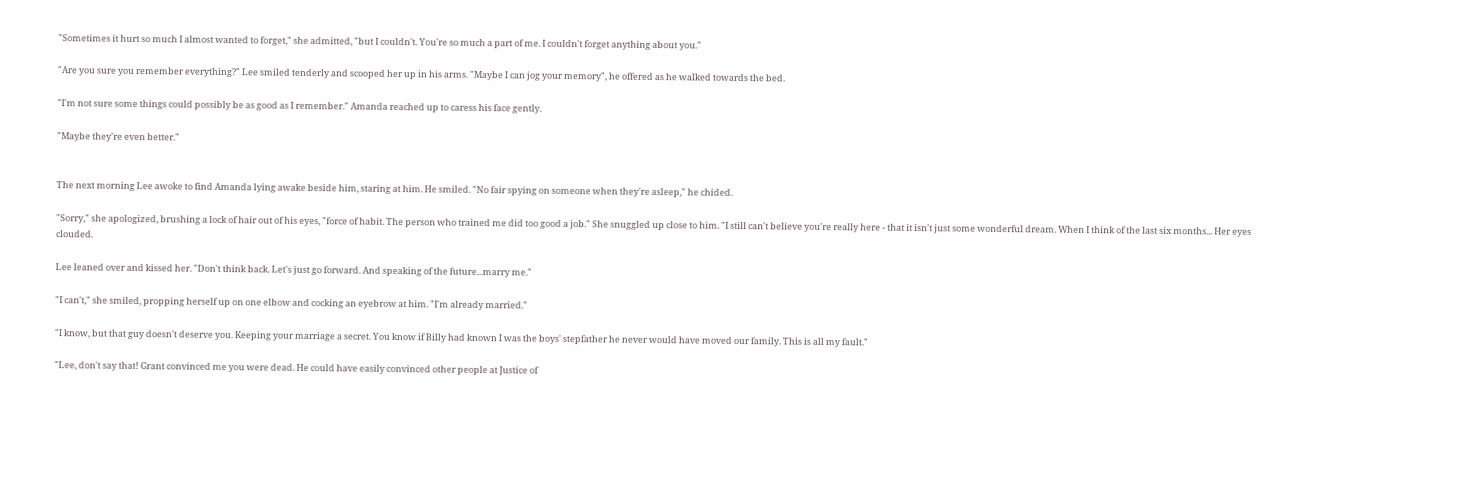"Sometimes it hurt so much I almost wanted to forget," she admitted, "but I couldn't. You're so much a part of me. I couldn't forget anything about you."

"Are you sure you remember everything?" Lee smiled tenderly and scooped her up in his arms. "Maybe I can jog your memory", he offered as he walked towards the bed.

"I'm not sure some things could possibly be as good as I remember." Amanda reached up to caress his face gently.

"Maybe they're even better."


The next morning Lee awoke to find Amanda lying awake beside him, staring at him. He smiled. "No fair spying on someone when they're asleep," he chided.

"Sorry," she apologized, brushing a lock of hair out of his eyes, "force of habit. The person who trained me did too good a job." She snuggled up close to him. "I still can't believe you're really here - that it isn't just some wonderful dream. When I think of the last six months... Her eyes clouded.

Lee leaned over and kissed her. "Don't think back. Let's just go forward. And speaking of the future...marry me."

"I can't," she smiled, propping herself up on one elbow and cocking an eyebrow at him. "I'm already married."

"I know, but that guy doesn't deserve you. Keeping your marriage a secret. You know if Billy had known I was the boys' stepfather he never would have moved our family. This is all my fault."

"Lee, don't say that! Grant convinced me you were dead. He could have easily convinced other people at Justice of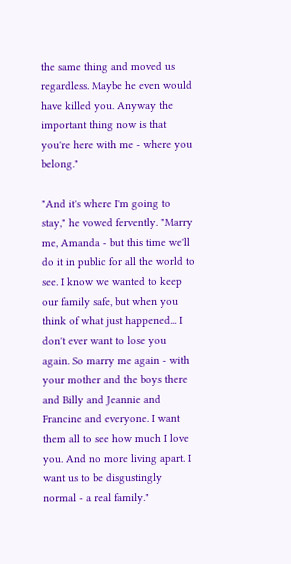the same thing and moved us regardless. Maybe he even would have killed you. Anyway the important thing now is that you're here with me - where you belong."

"And it's where I'm going to stay," he vowed fervently. "Marry me, Amanda - but this time we'll do it in public for all the world to see. I know we wanted to keep our family safe, but when you think of what just happened... I don't ever want to lose you again. So marry me again - with your mother and the boys there and Billy and Jeannie and Francine and everyone. I want them all to see how much I love you. And no more living apart. I want us to be disgustingly normal - a real family."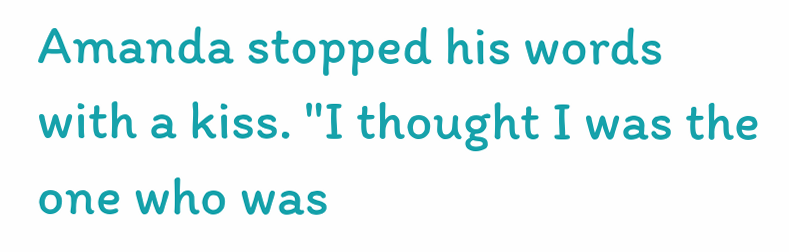Amanda stopped his words with a kiss. "I thought I was the one who was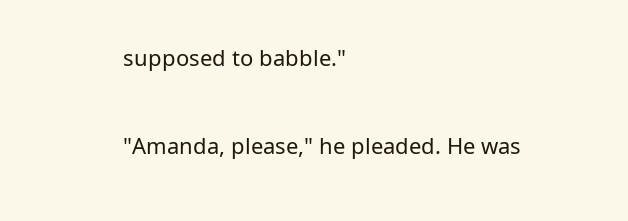supposed to babble."

"Amanda, please," he pleaded. He was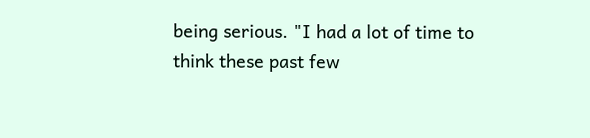being serious. "I had a lot of time to think these past few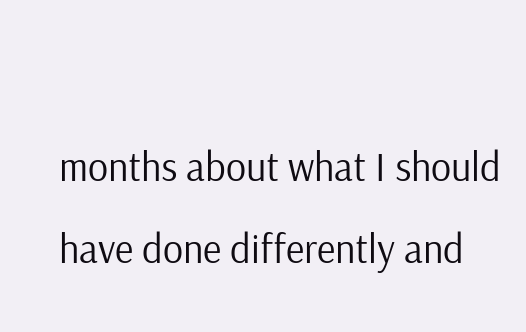months about what I should have done differently and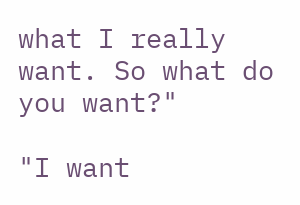what I really want. So what do you want?"

"I want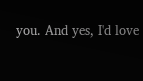you. And yes, I'd love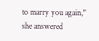to marry you again," she answered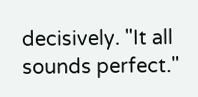decisively. "It all sounds perfect."